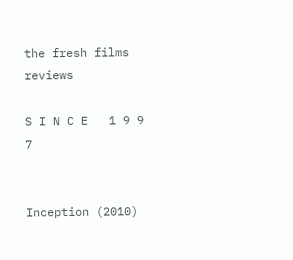the fresh films reviews

S I N C E   1 9 9 7


Inception (2010)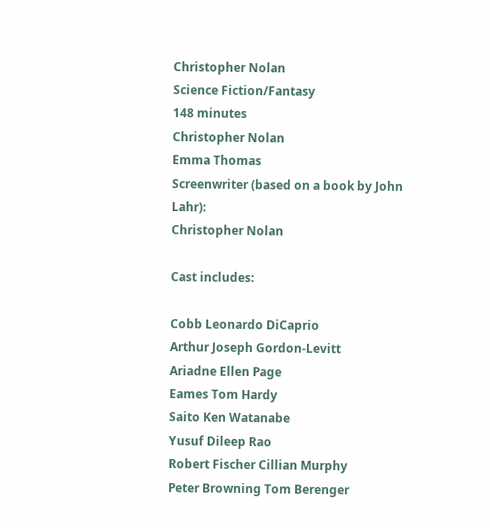Christopher Nolan
Science Fiction/Fantasy
148 minutes
Christopher Nolan
Emma Thomas
Screenwriter (based on a book by John Lahr):
Christopher Nolan

Cast includes:

Cobb Leonardo DiCaprio
Arthur Joseph Gordon-Levitt
Ariadne Ellen Page
Eames Tom Hardy
Saito Ken Watanabe
Yusuf Dileep Rao
Robert Fischer Cillian Murphy
Peter Browning Tom Berenger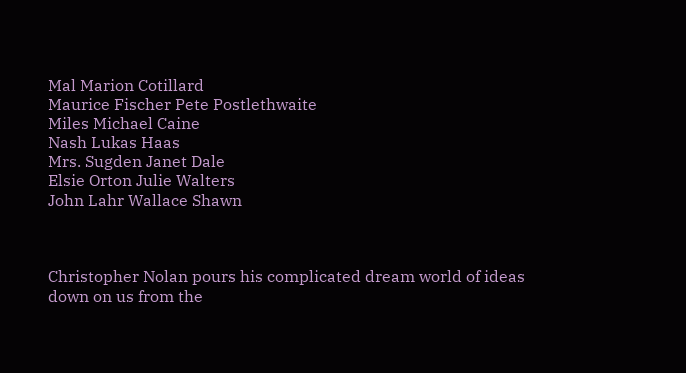Mal Marion Cotillard
Maurice Fischer Pete Postlethwaite
Miles Michael Caine
Nash Lukas Haas
Mrs. Sugden Janet Dale
Elsie Orton Julie Walters
John Lahr Wallace Shawn



Christopher Nolan pours his complicated dream world of ideas down on us from the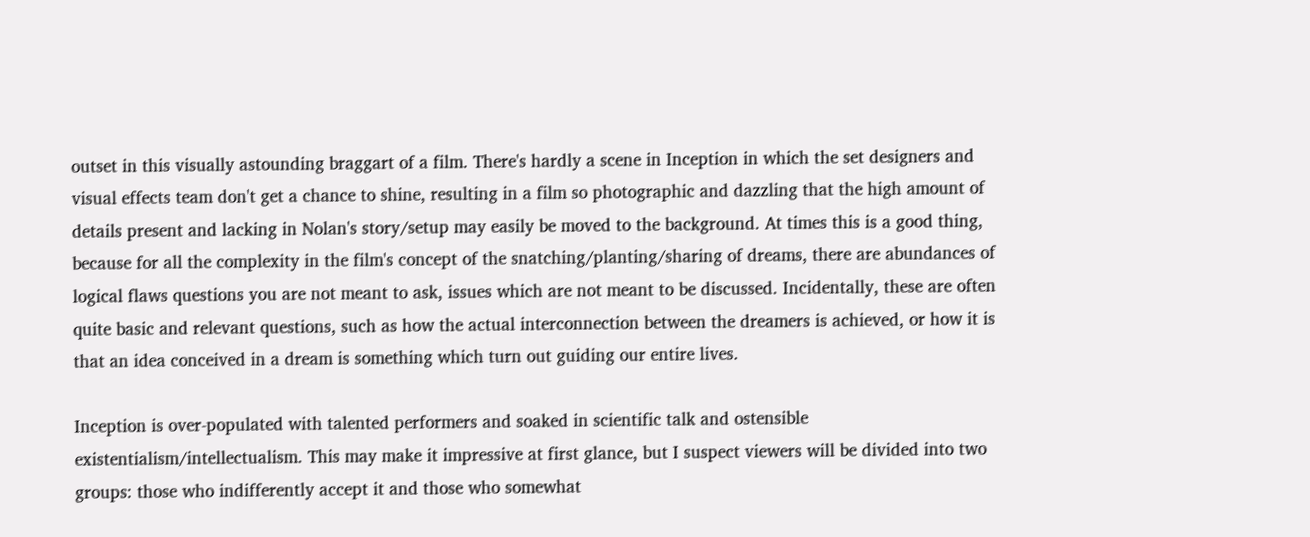outset in this visually astounding braggart of a film. There's hardly a scene in Inception in which the set designers and visual effects team don't get a chance to shine, resulting in a film so photographic and dazzling that the high amount of details present and lacking in Nolan's story/setup may easily be moved to the background. At times this is a good thing, because for all the complexity in the film's concept of the snatching/planting/sharing of dreams, there are abundances of logical flaws questions you are not meant to ask, issues which are not meant to be discussed. Incidentally, these are often quite basic and relevant questions, such as how the actual interconnection between the dreamers is achieved, or how it is that an idea conceived in a dream is something which turn out guiding our entire lives.

Inception is over-populated with talented performers and soaked in scientific talk and ostensible existentialism/intellectualism. This may make it impressive at first glance, but I suspect viewers will be divided into two groups: those who indifferently accept it and those who somewhat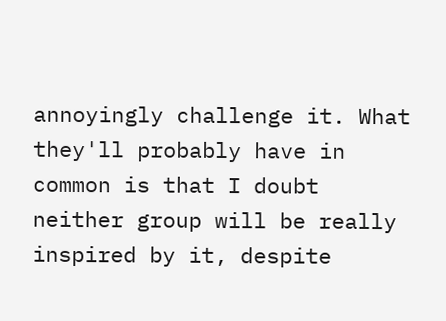annoyingly challenge it. What they'll probably have in common is that I doubt neither group will be really inspired by it, despite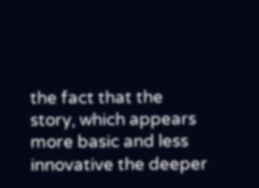the fact that the story, which appears more basic and less innovative the deeper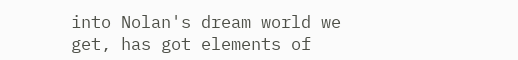into Nolan's dream world we get, has got elements of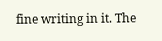fine writing in it. The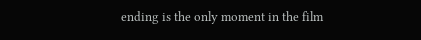ending is the only moment in the film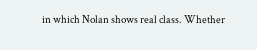in which Nolan shows real class. Whether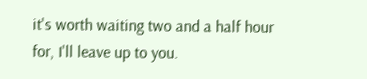it's worth waiting two and a half hour for, I'll leave up to you.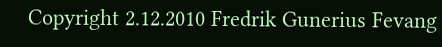Copyright 2.12.2010 Fredrik Gunerius Fevang